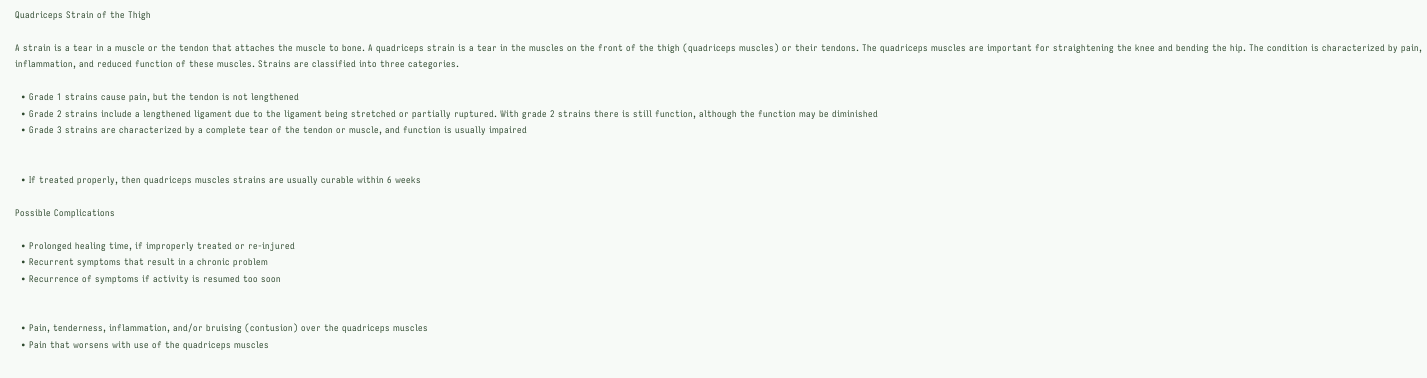Quadriceps Strain of the Thigh

A strain is a tear in a muscle or the tendon that attaches the muscle to bone. A quadriceps strain is a tear in the muscles on the front of the thigh (quadriceps muscles) or their tendons. The quadriceps muscles are important for straightening the knee and bending the hip. The condition is characterized by pain, inflammation, and reduced function of these muscles. Strains are classified into three categories.

  • Grade 1 strains cause pain, but the tendon is not lengthened
  • Grade 2 strains include a lengthened ligament due to the ligament being stretched or partially ruptured. With grade 2 strains there is still function, although the function may be diminished
  • Grade 3 strains are characterized by a complete tear of the tendon or muscle, and function is usually impaired


  • If treated properly, then quadriceps muscles strains are usually curable within 6 weeks

Possible Complications

  • Prolonged healing time, if improperly treated or re-injured
  • Recurrent symptoms that result in a chronic problem
  • Recurrence of symptoms if activity is resumed too soon


  • Pain, tenderness, inflammation, and/or bruising (contusion) over the quadriceps muscles
  • Pain that worsens with use of the quadriceps muscles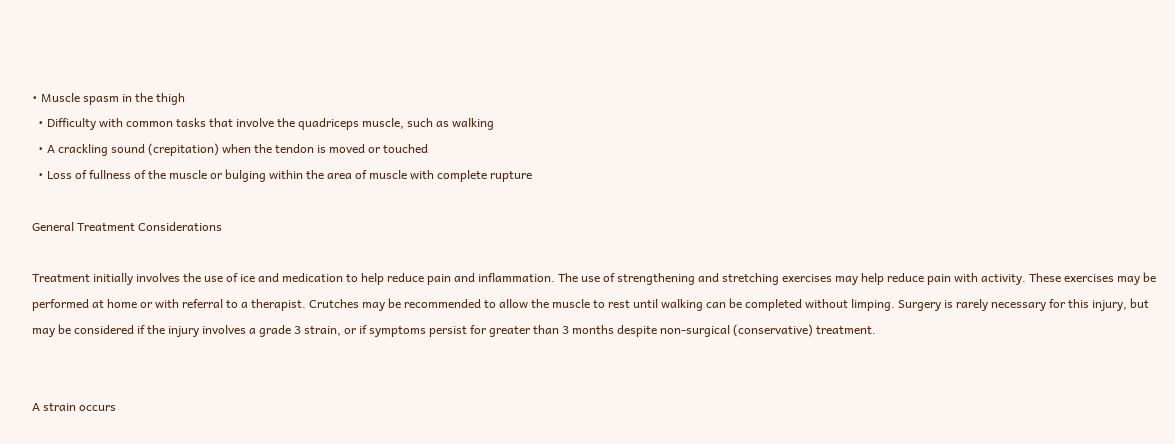• Muscle spasm in the thigh
  • Difficulty with common tasks that involve the quadriceps muscle, such as walking
  • A crackling sound (crepitation) when the tendon is moved or touched
  • Loss of fullness of the muscle or bulging within the area of muscle with complete rupture

General Treatment Considerations

Treatment initially involves the use of ice and medication to help reduce pain and inflammation. The use of strengthening and stretching exercises may help reduce pain with activity. These exercises may be performed at home or with referral to a therapist. Crutches may be recommended to allow the muscle to rest until walking can be completed without limping. Surgery is rarely necessary for this injury, but may be considered if the injury involves a grade 3 strain, or if symptoms persist for greater than 3 months despite non-surgical (conservative) treatment.


A strain occurs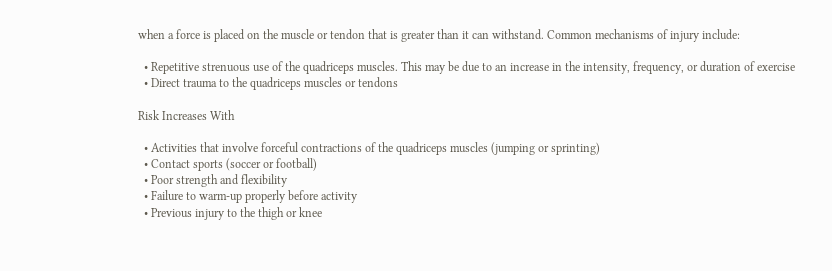when a force is placed on the muscle or tendon that is greater than it can withstand. Common mechanisms of injury include:

  • Repetitive strenuous use of the quadriceps muscles. This may be due to an increase in the intensity, frequency, or duration of exercise
  • Direct trauma to the quadriceps muscles or tendons

Risk Increases With

  • Activities that involve forceful contractions of the quadriceps muscles (jumping or sprinting)
  • Contact sports (soccer or football)
  • Poor strength and flexibility
  • Failure to warm-up properly before activity
  • Previous injury to the thigh or knee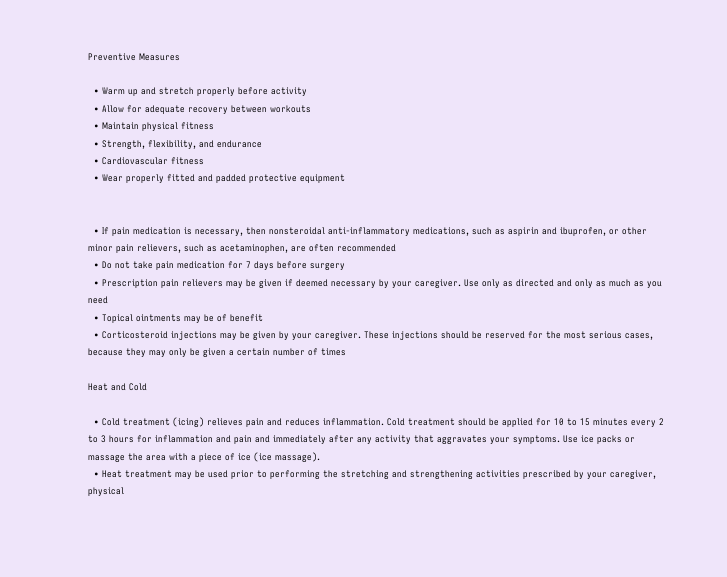Preventive Measures

  • Warm up and stretch properly before activity
  • Allow for adequate recovery between workouts
  • Maintain physical fitness
  • Strength, flexibility, and endurance
  • Cardiovascular fitness
  • Wear properly fitted and padded protective equipment


  • If pain medication is necessary, then nonsteroidal anti-inflammatory medications, such as aspirin and ibuprofen, or other minor pain relievers, such as acetaminophen, are often recommended
  • Do not take pain medication for 7 days before surgery
  • Prescription pain relievers may be given if deemed necessary by your caregiver. Use only as directed and only as much as you need
  • Topical ointments may be of benefit
  • Corticosteroid injections may be given by your caregiver. These injections should be reserved for the most serious cases, because they may only be given a certain number of times

Heat and Cold

  • Cold treatment (icing) relieves pain and reduces inflammation. Cold treatment should be applied for 10 to 15 minutes every 2 to 3 hours for inflammation and pain and immediately after any activity that aggravates your symptoms. Use ice packs or massage the area with a piece of ice (ice massage).
  • Heat treatment may be used prior to performing the stretching and strengthening activities prescribed by your caregiver, physical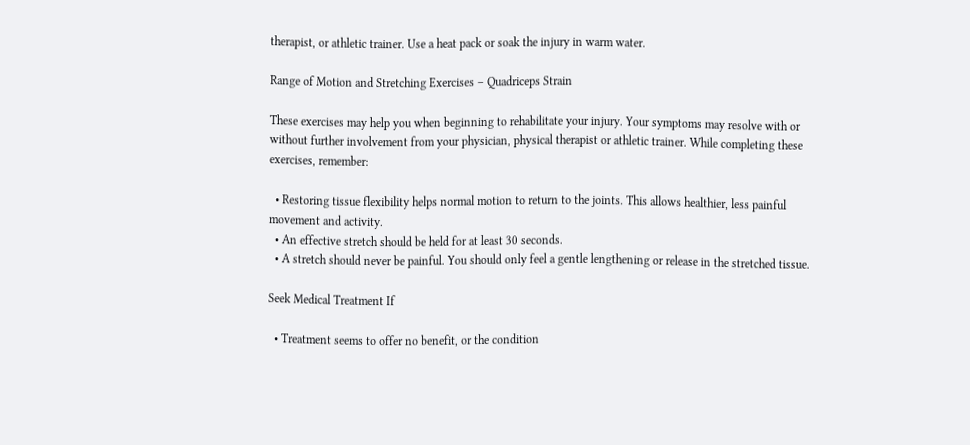therapist, or athletic trainer. Use a heat pack or soak the injury in warm water.

Range of Motion and Stretching Exercises – Quadriceps Strain

These exercises may help you when beginning to rehabilitate your injury. Your symptoms may resolve with or without further involvement from your physician, physical therapist or athletic trainer. While completing these exercises, remember:

  • Restoring tissue flexibility helps normal motion to return to the joints. This allows healthier, less painful movement and activity.
  • An effective stretch should be held for at least 30 seconds.
  • A stretch should never be painful. You should only feel a gentle lengthening or release in the stretched tissue.

Seek Medical Treatment If

  • Treatment seems to offer no benefit, or the condition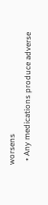worsens
  • Any medications produce adverse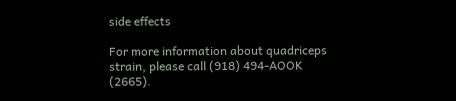side effects

For more information about quadriceps strain, please call (918) 494-AOOK (2665).